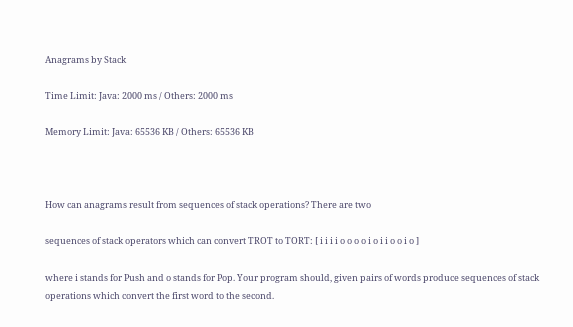Anagrams by Stack

Time Limit: Java: 2000 ms / Others: 2000 ms

Memory Limit: Java: 65536 KB / Others: 65536 KB



How can anagrams result from sequences of stack operations? There are two

sequences of stack operators which can convert TROT to TORT: [ i i i i o o o o i o i i o o i o ]

where i stands for Push and o stands for Pop. Your program should, given pairs of words produce sequences of stack operations which convert the first word to the second.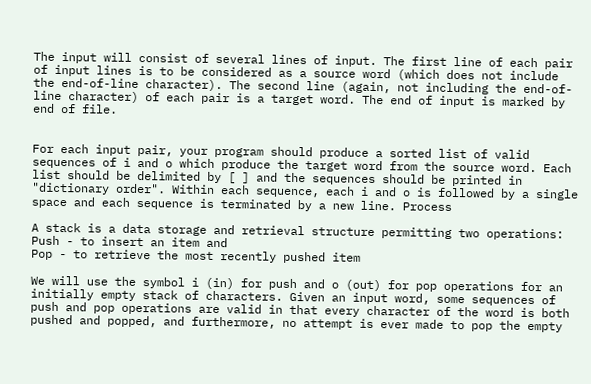The input will consist of several lines of input. The first line of each pair of input lines is to be considered as a source word (which does not include the end-of-line character). The second line (again, not including the end-of-line character) of each pair is a target word. The end of input is marked by end of file.


For each input pair, your program should produce a sorted list of valid sequences of i and o which produce the target word from the source word. Each list should be delimited by [ ] and the sequences should be printed in "dictionary order". Within each sequence, each i and o is followed by a single space and each sequence is terminated by a new line. Process

A stack is a data storage and retrieval structure permitting two operations: Push - to insert an item and
Pop - to retrieve the most recently pushed item

We will use the symbol i (in) for push and o (out) for pop operations for an initially empty stack of characters. Given an input word, some sequences of push and pop operations are valid in that every character of the word is both pushed and popped, and furthermore, no attempt is ever made to pop the empty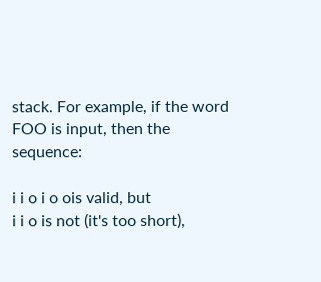stack. For example, if the word FOO is input, then the sequence:

i i o i o ois valid, but
i i o is not (it's too short),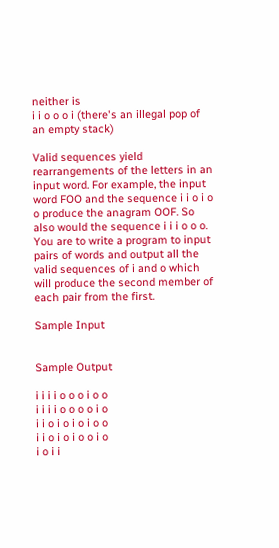neither is
i i o o o i (there's an illegal pop of an empty stack)

Valid sequences yield rearrangements of the letters in an input word. For example, the input word FOO and the sequence i i o i o o produce the anagram OOF. So also would the sequence i i i o o o. You are to write a program to input pairs of words and output all the valid sequences of i and o which will produce the second member of each pair from the first.

Sample Input


Sample Output

i i i i o o o i o o
i i i i o o o o i o
i i o i o i o i o o
i i o i o i o o i o
i o i i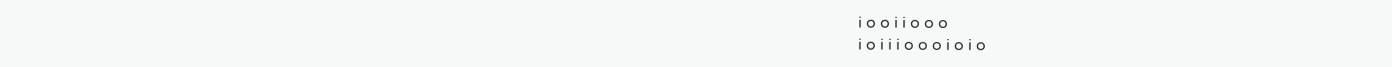i o o i i o o o
i o i i i o o o i o i o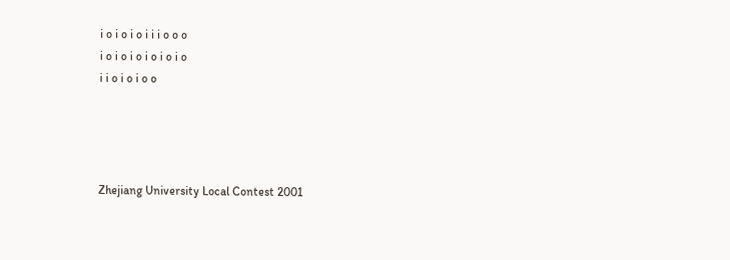i o i o i o i i i o o o
i o i o i o i o i o i o
i i o i o i o o




Zhejiang University Local Contest 2001